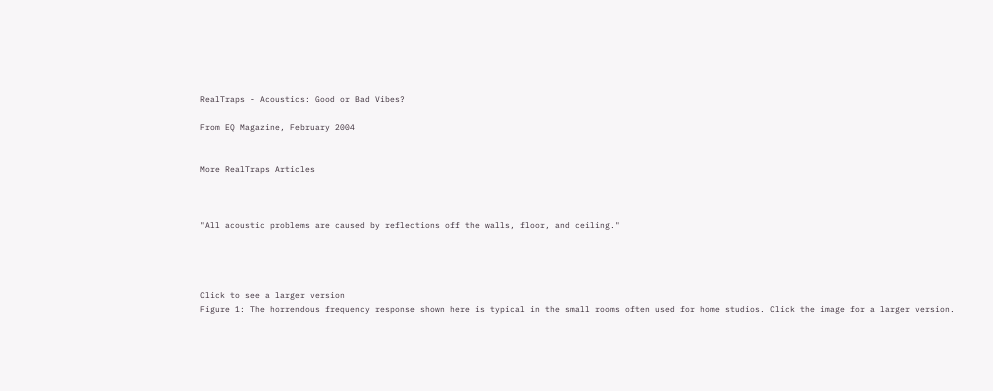RealTraps - Acoustics: Good or Bad Vibes?

From EQ Magazine, February 2004


More RealTraps Articles



"All acoustic problems are caused by reflections off the walls, floor, and ceiling."




Click to see a larger version
Figure 1: The horrendous frequency response shown here is typical in the small rooms often used for home studios. Click the image for a larger version.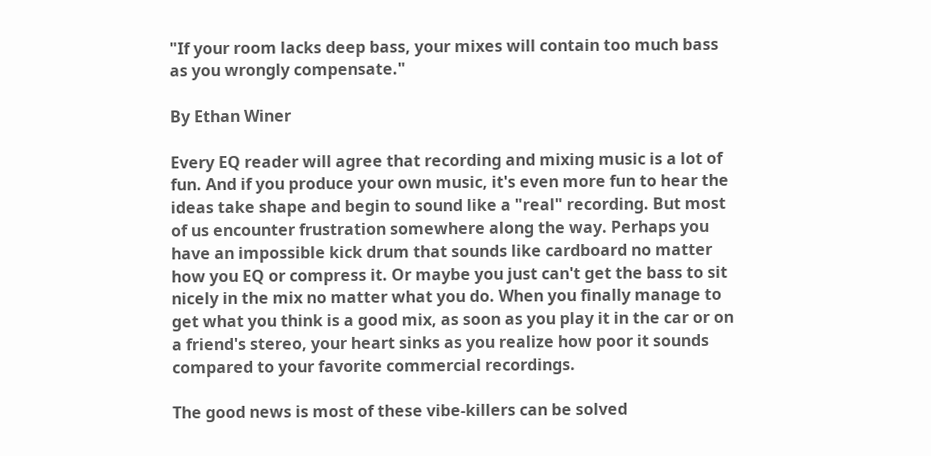"If your room lacks deep bass, your mixes will contain too much bass as you wrongly compensate."

By Ethan Winer

Every EQ reader will agree that recording and mixing music is a lot of fun. And if you produce your own music, it's even more fun to hear the ideas take shape and begin to sound like a "real" recording. But most of us encounter frustration somewhere along the way. Perhaps you have an impossible kick drum that sounds like cardboard no matter how you EQ or compress it. Or maybe you just can't get the bass to sit nicely in the mix no matter what you do. When you finally manage to get what you think is a good mix, as soon as you play it in the car or on a friend's stereo, your heart sinks as you realize how poor it sounds compared to your favorite commercial recordings.

The good news is most of these vibe-killers can be solved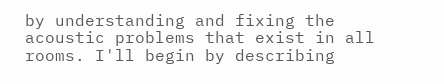by understanding and fixing the acoustic problems that exist in all rooms. I'll begin by describing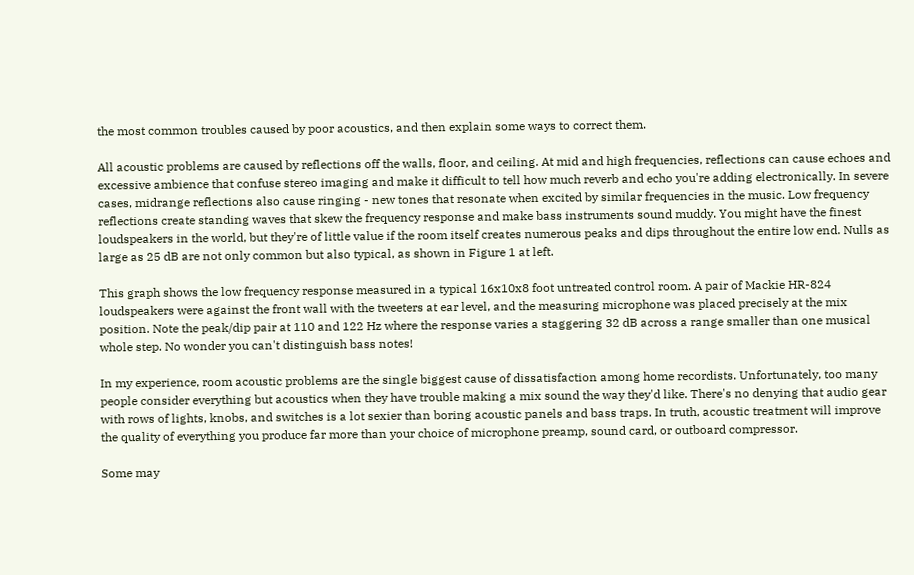the most common troubles caused by poor acoustics, and then explain some ways to correct them.

All acoustic problems are caused by reflections off the walls, floor, and ceiling. At mid and high frequencies, reflections can cause echoes and excessive ambience that confuse stereo imaging and make it difficult to tell how much reverb and echo you're adding electronically. In severe cases, midrange reflections also cause ringing - new tones that resonate when excited by similar frequencies in the music. Low frequency reflections create standing waves that skew the frequency response and make bass instruments sound muddy. You might have the finest loudspeakers in the world, but they're of little value if the room itself creates numerous peaks and dips throughout the entire low end. Nulls as large as 25 dB are not only common but also typical, as shown in Figure 1 at left.

This graph shows the low frequency response measured in a typical 16x10x8 foot untreated control room. A pair of Mackie HR-824 loudspeakers were against the front wall with the tweeters at ear level, and the measuring microphone was placed precisely at the mix position. Note the peak/dip pair at 110 and 122 Hz where the response varies a staggering 32 dB across a range smaller than one musical whole step. No wonder you can't distinguish bass notes!

In my experience, room acoustic problems are the single biggest cause of dissatisfaction among home recordists. Unfortunately, too many people consider everything but acoustics when they have trouble making a mix sound the way they'd like. There's no denying that audio gear with rows of lights, knobs, and switches is a lot sexier than boring acoustic panels and bass traps. In truth, acoustic treatment will improve the quality of everything you produce far more than your choice of microphone preamp, sound card, or outboard compressor.

Some may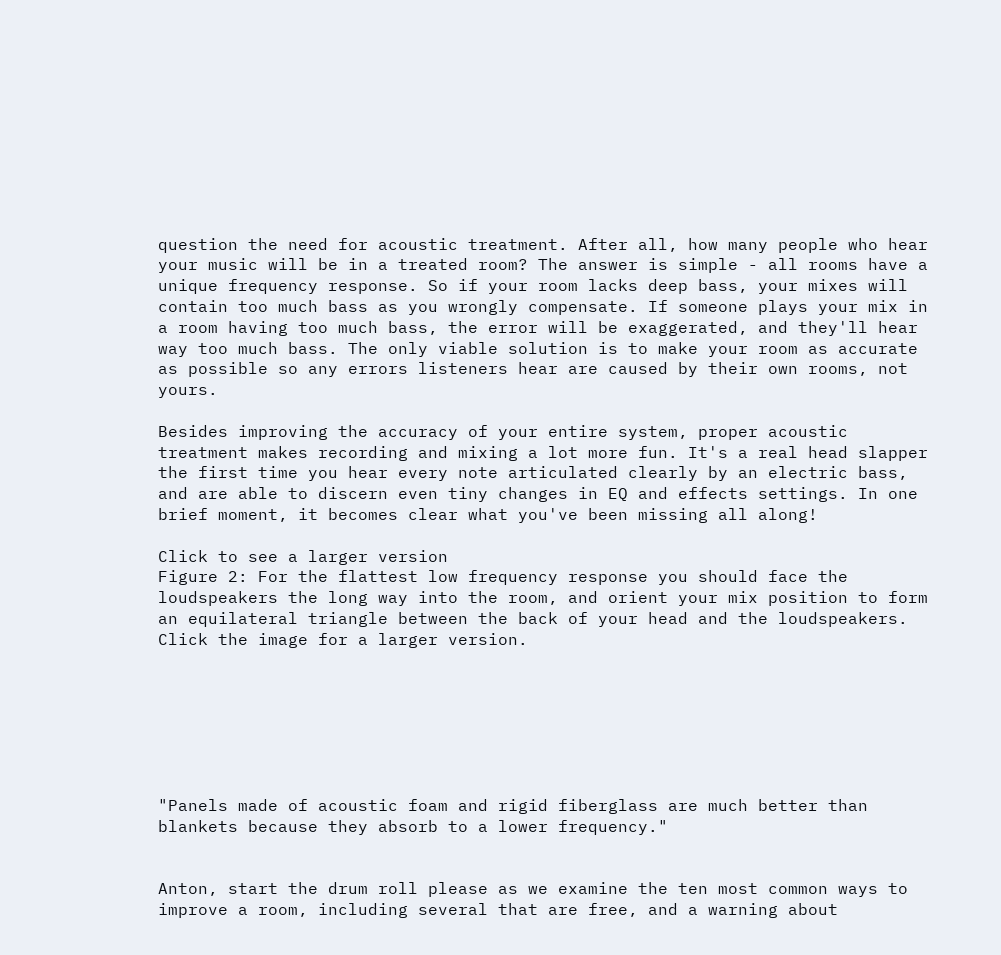question the need for acoustic treatment. After all, how many people who hear your music will be in a treated room? The answer is simple - all rooms have a unique frequency response. So if your room lacks deep bass, your mixes will contain too much bass as you wrongly compensate. If someone plays your mix in a room having too much bass, the error will be exaggerated, and they'll hear way too much bass. The only viable solution is to make your room as accurate as possible so any errors listeners hear are caused by their own rooms, not yours.

Besides improving the accuracy of your entire system, proper acoustic treatment makes recording and mixing a lot more fun. It's a real head slapper the first time you hear every note articulated clearly by an electric bass, and are able to discern even tiny changes in EQ and effects settings. In one brief moment, it becomes clear what you've been missing all along!

Click to see a larger version
Figure 2: For the flattest low frequency response you should face the loudspeakers the long way into the room, and orient your mix position to form an equilateral triangle between the back of your head and the loudspeakers. Click the image for a larger version.







"Panels made of acoustic foam and rigid fiberglass are much better than blankets because they absorb to a lower frequency."


Anton, start the drum roll please as we examine the ten most common ways to improve a room, including several that are free, and a warning about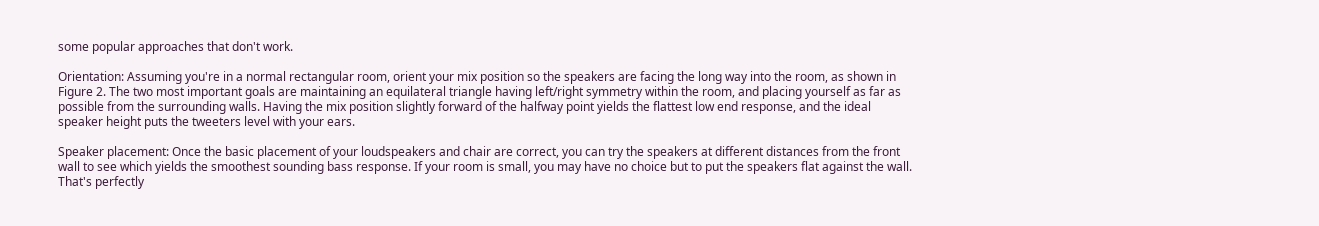some popular approaches that don't work.

Orientation: Assuming you're in a normal rectangular room, orient your mix position so the speakers are facing the long way into the room, as shown in Figure 2. The two most important goals are maintaining an equilateral triangle having left/right symmetry within the room, and placing yourself as far as possible from the surrounding walls. Having the mix position slightly forward of the halfway point yields the flattest low end response, and the ideal speaker height puts the tweeters level with your ears.

Speaker placement: Once the basic placement of your loudspeakers and chair are correct, you can try the speakers at different distances from the front wall to see which yields the smoothest sounding bass response. If your room is small, you may have no choice but to put the speakers flat against the wall. That's perfectly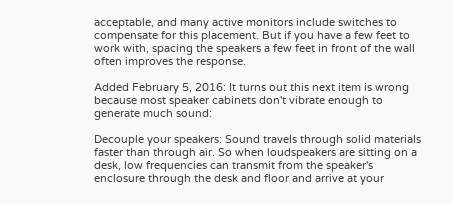acceptable, and many active monitors include switches to compensate for this placement. But if you have a few feet to work with, spacing the speakers a few feet in front of the wall often improves the response.

Added February 5, 2016: It turns out this next item is wrong because most speaker cabinets don't vibrate enough to generate much sound:

Decouple your speakers: Sound travels through solid materials faster than through air. So when loudspeakers are sitting on a desk, low frequencies can transmit from the speaker's enclosure through the desk and floor and arrive at your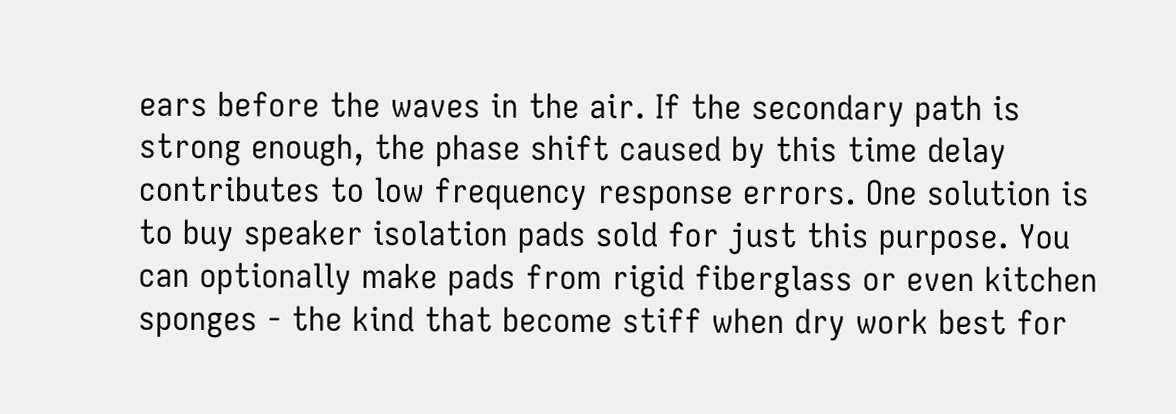ears before the waves in the air. If the secondary path is strong enough, the phase shift caused by this time delay contributes to low frequency response errors. One solution is to buy speaker isolation pads sold for just this purpose. You can optionally make pads from rigid fiberglass or even kitchen sponges - the kind that become stiff when dry work best for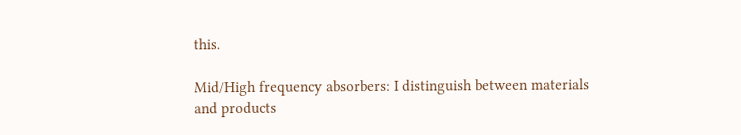this.

Mid/High frequency absorbers: I distinguish between materials and products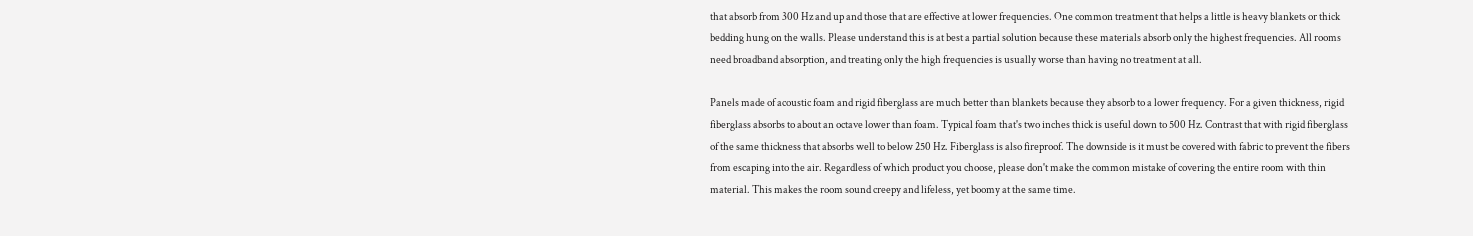that absorb from 300 Hz and up and those that are effective at lower frequencies. One common treatment that helps a little is heavy blankets or thick bedding hung on the walls. Please understand this is at best a partial solution because these materials absorb only the highest frequencies. All rooms need broadband absorption, and treating only the high frequencies is usually worse than having no treatment at all.

Panels made of acoustic foam and rigid fiberglass are much better than blankets because they absorb to a lower frequency. For a given thickness, rigid fiberglass absorbs to about an octave lower than foam. Typical foam that's two inches thick is useful down to 500 Hz. Contrast that with rigid fiberglass of the same thickness that absorbs well to below 250 Hz. Fiberglass is also fireproof. The downside is it must be covered with fabric to prevent the fibers from escaping into the air. Regardless of which product you choose, please don't make the common mistake of covering the entire room with thin material. This makes the room sound creepy and lifeless, yet boomy at the same time.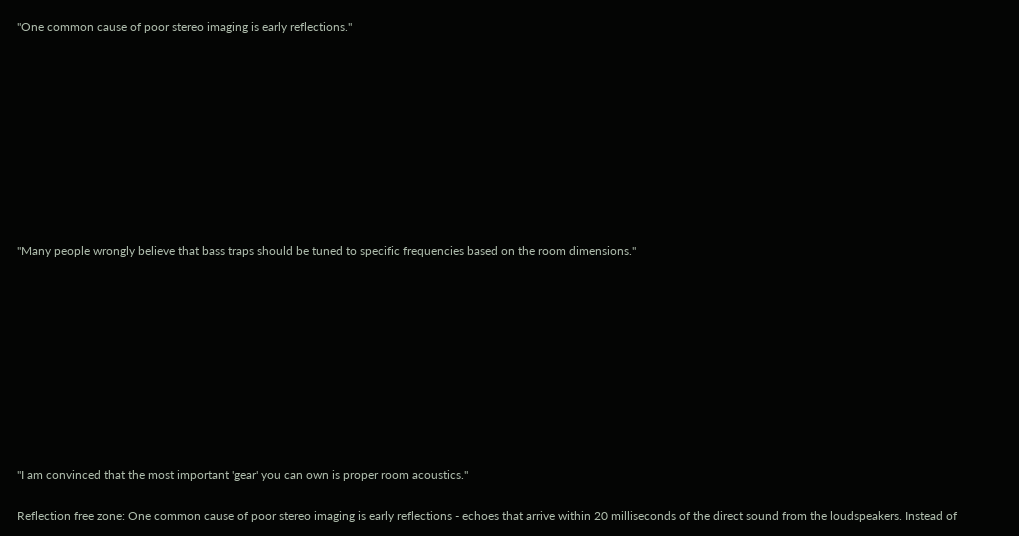"One common cause of poor stereo imaging is early reflections."










"Many people wrongly believe that bass traps should be tuned to specific frequencies based on the room dimensions."










"I am convinced that the most important 'gear' you can own is proper room acoustics."

Reflection free zone: One common cause of poor stereo imaging is early reflections - echoes that arrive within 20 milliseconds of the direct sound from the loudspeakers. Instead of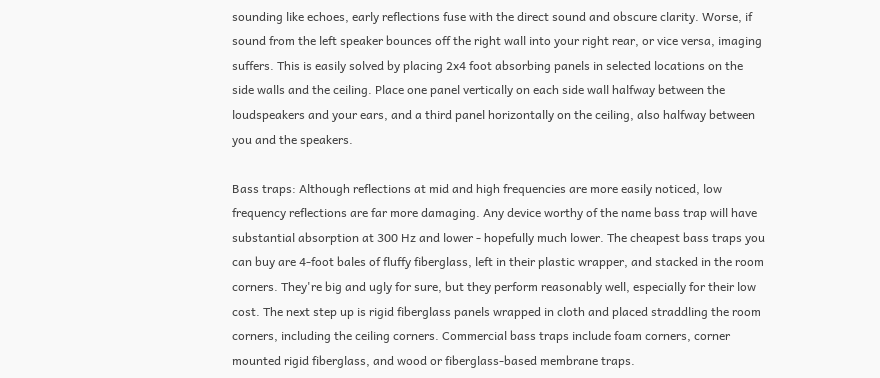sounding like echoes, early reflections fuse with the direct sound and obscure clarity. Worse, if sound from the left speaker bounces off the right wall into your right rear, or vice versa, imaging suffers. This is easily solved by placing 2x4 foot absorbing panels in selected locations on the side walls and the ceiling. Place one panel vertically on each side wall halfway between the loudspeakers and your ears, and a third panel horizontally on the ceiling, also halfway between you and the speakers.

Bass traps: Although reflections at mid and high frequencies are more easily noticed, low frequency reflections are far more damaging. Any device worthy of the name bass trap will have substantial absorption at 300 Hz and lower - hopefully much lower. The cheapest bass traps you can buy are 4-foot bales of fluffy fiberglass, left in their plastic wrapper, and stacked in the room corners. They're big and ugly for sure, but they perform reasonably well, especially for their low cost. The next step up is rigid fiberglass panels wrapped in cloth and placed straddling the room corners, including the ceiling corners. Commercial bass traps include foam corners, corner mounted rigid fiberglass, and wood or fiberglass-based membrane traps.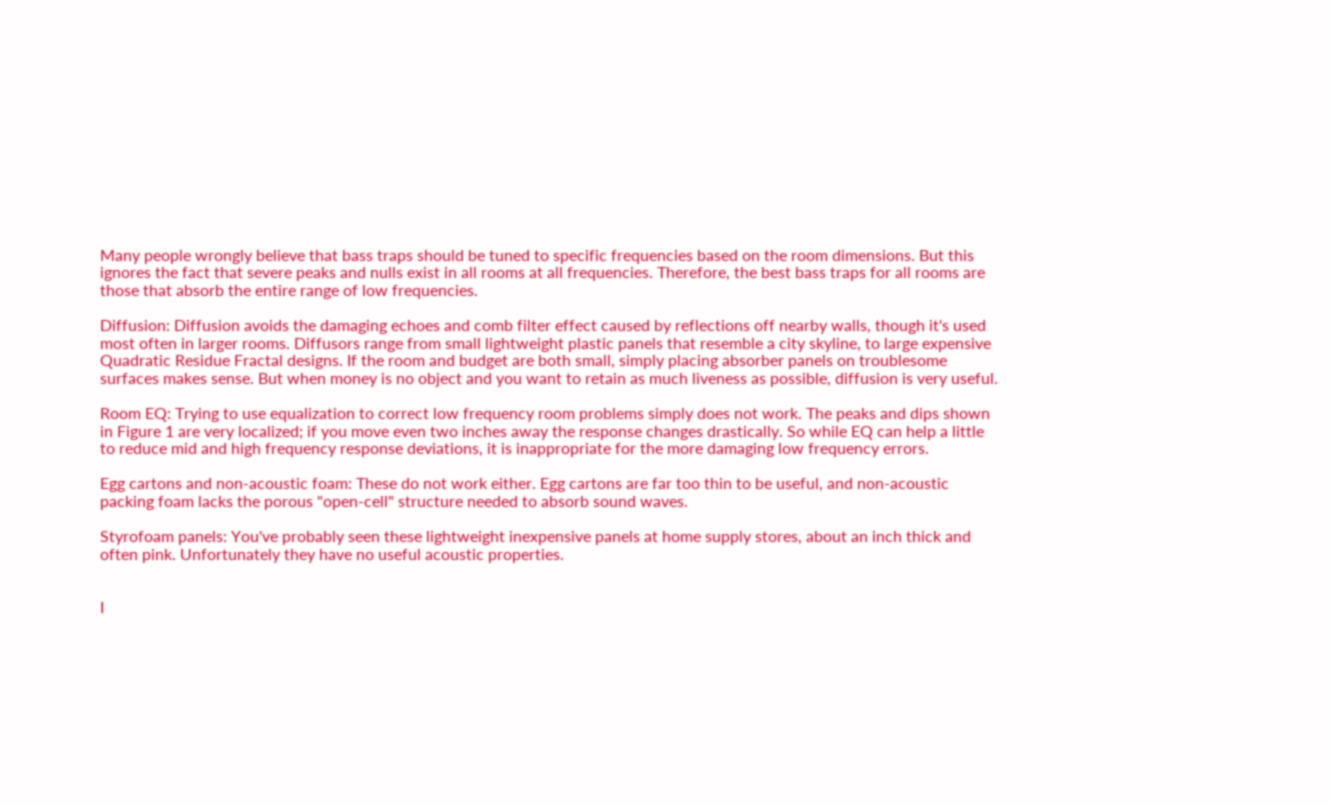Many people wrongly believe that bass traps should be tuned to specific frequencies based on the room dimensions. But this ignores the fact that severe peaks and nulls exist in all rooms at all frequencies. Therefore, the best bass traps for all rooms are those that absorb the entire range of low frequencies.

Diffusion: Diffusion avoids the damaging echoes and comb filter effect caused by reflections off nearby walls, though it's used most often in larger rooms. Diffusors range from small lightweight plastic panels that resemble a city skyline, to large expensive Quadratic Residue Fractal designs. If the room and budget are both small, simply placing absorber panels on troublesome surfaces makes sense. But when money is no object and you want to retain as much liveness as possible, diffusion is very useful.

Room EQ: Trying to use equalization to correct low frequency room problems simply does not work. The peaks and dips shown in Figure 1 are very localized; if you move even two inches away the response changes drastically. So while EQ can help a little to reduce mid and high frequency response deviations, it is inappropriate for the more damaging low frequency errors.

Egg cartons and non-acoustic foam: These do not work either. Egg cartons are far too thin to be useful, and non-acoustic packing foam lacks the porous "open-cell" structure needed to absorb sound waves.

Styrofoam panels: You've probably seen these lightweight inexpensive panels at home supply stores, about an inch thick and often pink. Unfortunately they have no useful acoustic properties.


I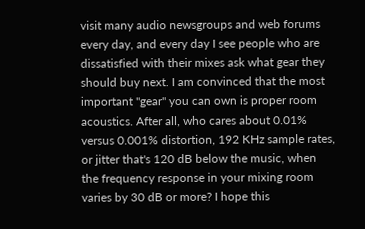visit many audio newsgroups and web forums every day, and every day I see people who are dissatisfied with their mixes ask what gear they should buy next. I am convinced that the most important "gear" you can own is proper room acoustics. After all, who cares about 0.01% versus 0.001% distortion, 192 KHz sample rates, or jitter that's 120 dB below the music, when the frequency response in your mixing room varies by 30 dB or more? I hope this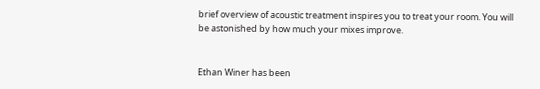brief overview of acoustic treatment inspires you to treat your room. You will be astonished by how much your mixes improve.


Ethan Winer has been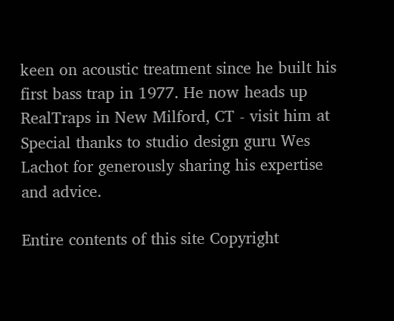keen on acoustic treatment since he built his first bass trap in 1977. He now heads up RealTraps in New Milford, CT - visit him at Special thanks to studio design guru Wes Lachot for generously sharing his expertise and advice.

Entire contents of this site Copyright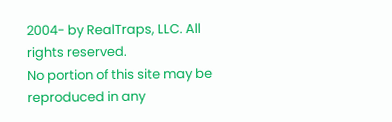2004- by RealTraps, LLC. All rights reserved.
No portion of this site may be reproduced in any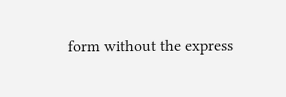form without the express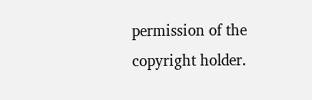permission of the copyright holder.